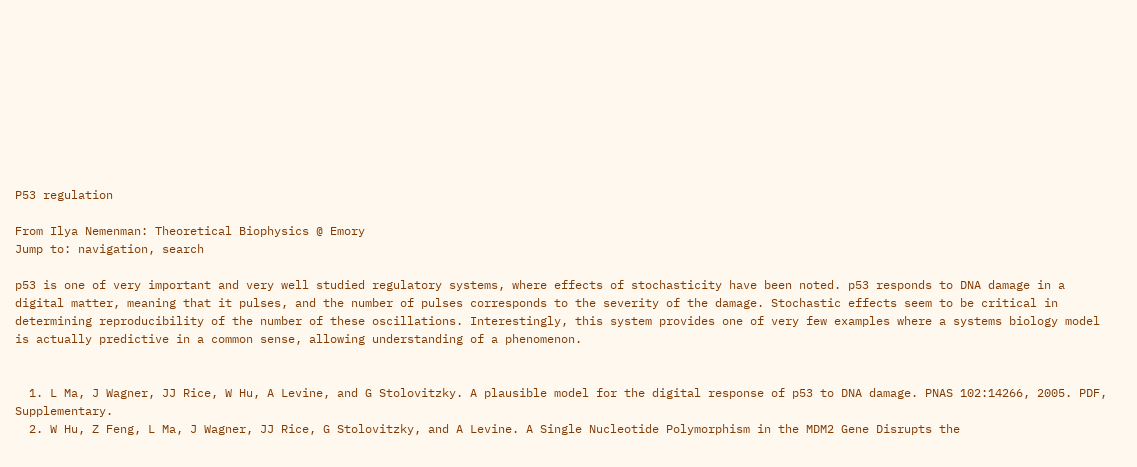P53 regulation

From Ilya Nemenman: Theoretical Biophysics @ Emory
Jump to: navigation, search

p53 is one of very important and very well studied regulatory systems, where effects of stochasticity have been noted. p53 responds to DNA damage in a digital matter, meaning that it pulses, and the number of pulses corresponds to the severity of the damage. Stochastic effects seem to be critical in determining reproducibility of the number of these oscillations. Interestingly, this system provides one of very few examples where a systems biology model is actually predictive in a common sense, allowing understanding of a phenomenon.


  1. L Ma, J Wagner, JJ Rice, W Hu, A Levine, and G Stolovitzky. A plausible model for the digital response of p53 to DNA damage. PNAS 102:14266, 2005. PDF, Supplementary.
  2. W Hu, Z Feng, L Ma, J Wagner, JJ Rice, G Stolovitzky, and A Levine. A Single Nucleotide Polymorphism in the MDM2 Gene Disrupts the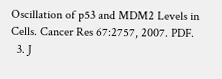Oscillation of p53 and MDM2 Levels in Cells. Cancer Res 67:2757, 2007. PDF.
  3. J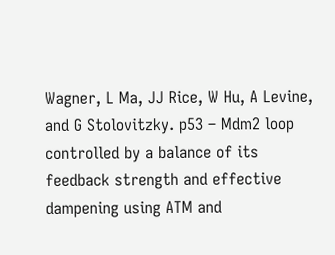Wagner, L Ma, JJ Rice, W Hu, A Levine, and G Stolovitzky. p53 – Mdm2 loop controlled by a balance of its feedback strength and effective dampening using ATM and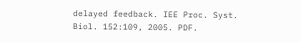delayed feedback. IEE Proc. Syst. Biol. 152:109, 2005. PDF.